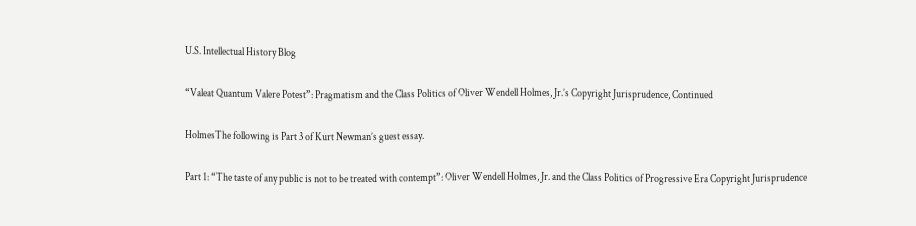U.S. Intellectual History Blog

“Valeat Quantum Valere Potest”: Pragmatism and the Class Politics of Oliver Wendell Holmes, Jr.’s Copyright Jurisprudence, Continued

HolmesThe following is Part 3 of Kurt Newman’s guest essay.

Part 1: “The taste of any public is not to be treated with contempt”: Oliver Wendell Holmes, Jr. and the Class Politics of Progressive Era Copyright Jurisprudence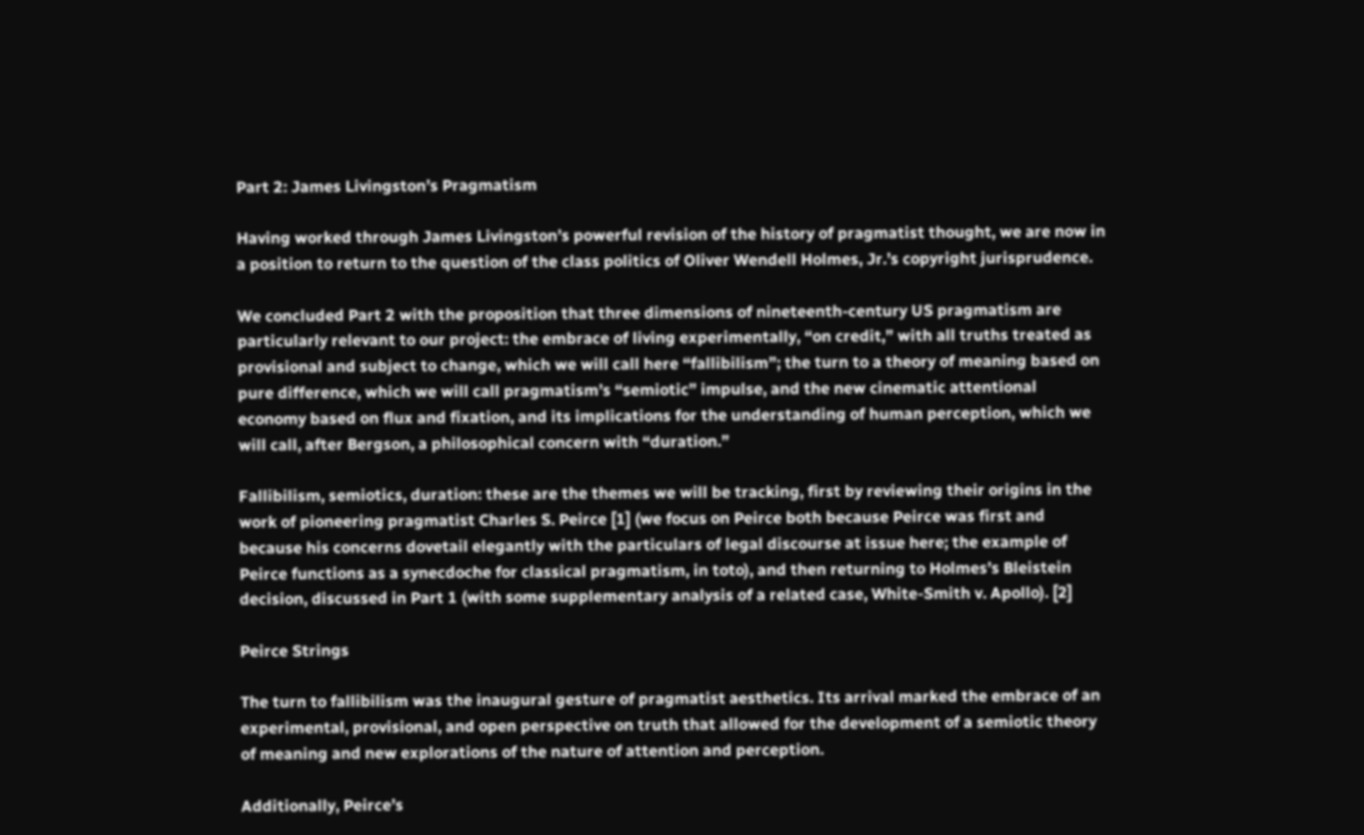Part 2: James Livingston’s Pragmatism

Having worked through James Livingston’s powerful revision of the history of pragmatist thought, we are now in a position to return to the question of the class politics of Oliver Wendell Holmes, Jr.’s copyright jurisprudence.

We concluded Part 2 with the proposition that three dimensions of nineteenth-century US pragmatism are particularly relevant to our project: the embrace of living experimentally, “on credit,” with all truths treated as provisional and subject to change, which we will call here “fallibilism”; the turn to a theory of meaning based on pure difference, which we will call pragmatism’s “semiotic” impulse, and the new cinematic attentional economy based on flux and fixation, and its implications for the understanding of human perception, which we will call, after Bergson, a philosophical concern with “duration.”

Fallibilism, semiotics, duration: these are the themes we will be tracking, first by reviewing their origins in the work of pioneering pragmatist Charles S. Peirce [1] (we focus on Peirce both because Peirce was first and because his concerns dovetail elegantly with the particulars of legal discourse at issue here; the example of Peirce functions as a synecdoche for classical pragmatism, in toto), and then returning to Holmes’s Bleistein decision, discussed in Part 1 (with some supplementary analysis of a related case, White-Smith v. Apollo). [2]

Peirce Strings

The turn to fallibilism was the inaugural gesture of pragmatist aesthetics. Its arrival marked the embrace of an experimental, provisional, and open perspective on truth that allowed for the development of a semiotic theory of meaning and new explorations of the nature of attention and perception.

Additionally, Peirce’s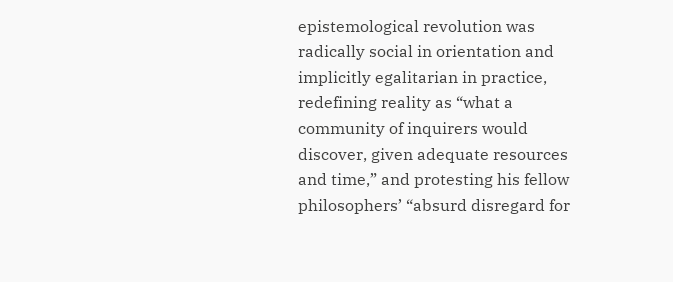epistemological revolution was radically social in orientation and implicitly egalitarian in practice, redefining reality as “what a community of inquirers would discover, given adequate resources and time,” and protesting his fellow philosophers’ “absurd disregard for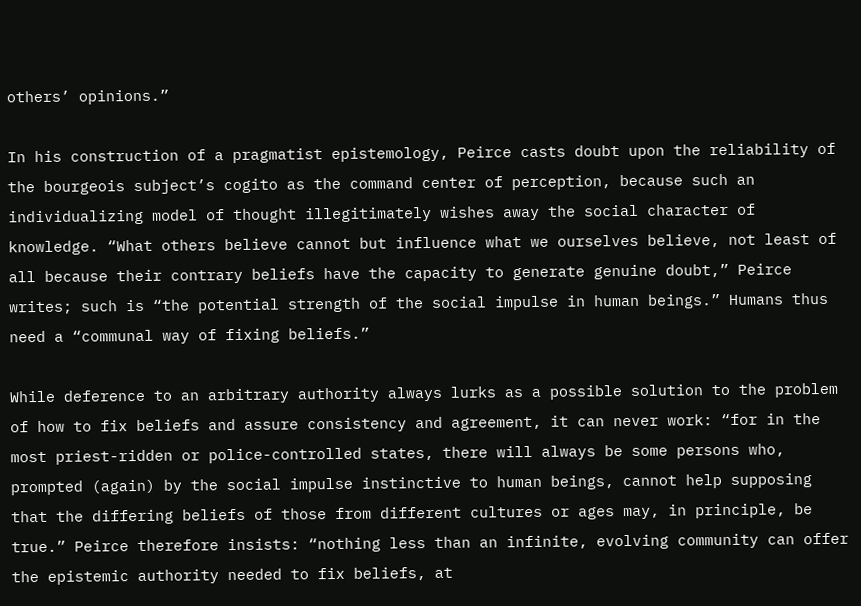others’ opinions.”

In his construction of a pragmatist epistemology, Peirce casts doubt upon the reliability of the bourgeois subject’s cogito as the command center of perception, because such an individualizing model of thought illegitimately wishes away the social character of knowledge. “What others believe cannot but influence what we ourselves believe, not least of all because their contrary beliefs have the capacity to generate genuine doubt,” Peirce writes; such is “the potential strength of the social impulse in human beings.” Humans thus need a “communal way of fixing beliefs.”

While deference to an arbitrary authority always lurks as a possible solution to the problem of how to fix beliefs and assure consistency and agreement, it can never work: “for in the most priest-ridden or police-controlled states, there will always be some persons who, prompted (again) by the social impulse instinctive to human beings, cannot help supposing that the differing beliefs of those from different cultures or ages may, in principle, be true.” Peirce therefore insists: “nothing less than an infinite, evolving community can offer the epistemic authority needed to fix beliefs, at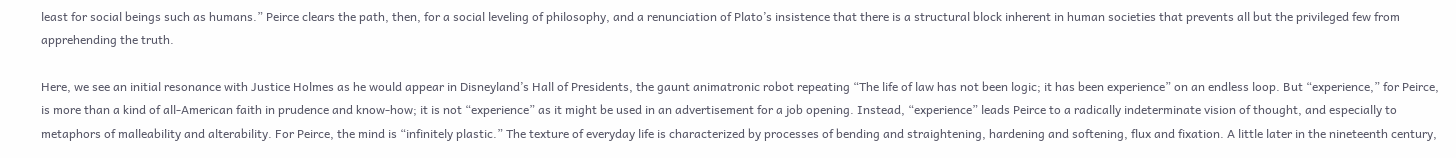least for social beings such as humans.” Peirce clears the path, then, for a social leveling of philosophy, and a renunciation of Plato’s insistence that there is a structural block inherent in human societies that prevents all but the privileged few from apprehending the truth.

Here, we see an initial resonance with Justice Holmes as he would appear in Disneyland’s Hall of Presidents, the gaunt animatronic robot repeating “The life of law has not been logic; it has been experience” on an endless loop. But “experience,” for Peirce, is more than a kind of all-American faith in prudence and know-how; it is not “experience” as it might be used in an advertisement for a job opening. Instead, “experience” leads Peirce to a radically indeterminate vision of thought, and especially to metaphors of malleability and alterability. For Peirce, the mind is “infinitely plastic.” The texture of everyday life is characterized by processes of bending and straightening, hardening and softening, flux and fixation. A little later in the nineteenth century,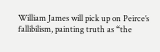William James will pick up on Peirce’s fallibilism, painting truth as “the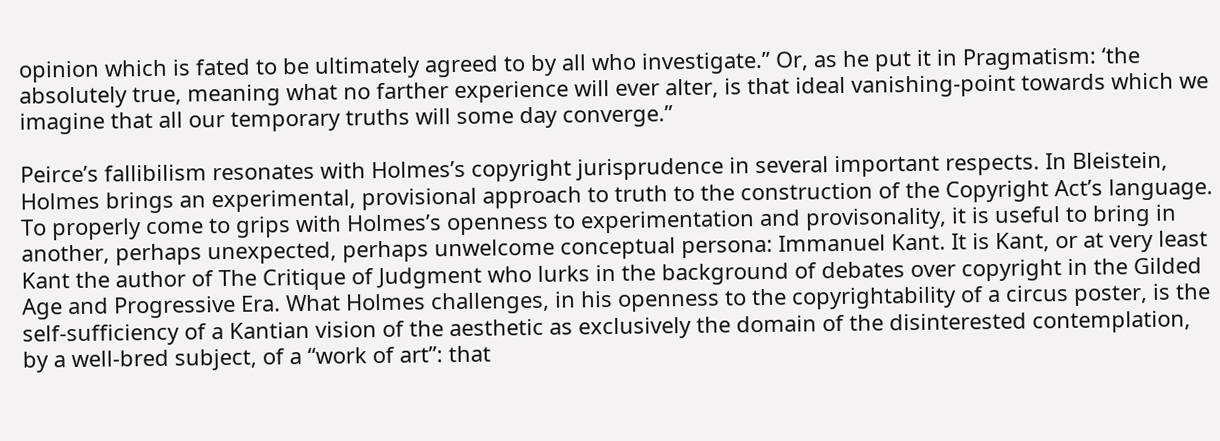opinion which is fated to be ultimately agreed to by all who investigate.” Or, as he put it in Pragmatism: ‘the absolutely true, meaning what no farther experience will ever alter, is that ideal vanishing-point towards which we imagine that all our temporary truths will some day converge.”

Peirce’s fallibilism resonates with Holmes’s copyright jurisprudence in several important respects. In Bleistein, Holmes brings an experimental, provisional approach to truth to the construction of the Copyright Act’s language. To properly come to grips with Holmes’s openness to experimentation and provisonality, it is useful to bring in another, perhaps unexpected, perhaps unwelcome conceptual persona: Immanuel Kant. It is Kant, or at very least Kant the author of The Critique of Judgment who lurks in the background of debates over copyright in the Gilded Age and Progressive Era. What Holmes challenges, in his openness to the copyrightability of a circus poster, is the self-sufficiency of a Kantian vision of the aesthetic as exclusively the domain of the disinterested contemplation, by a well-bred subject, of a “work of art”: that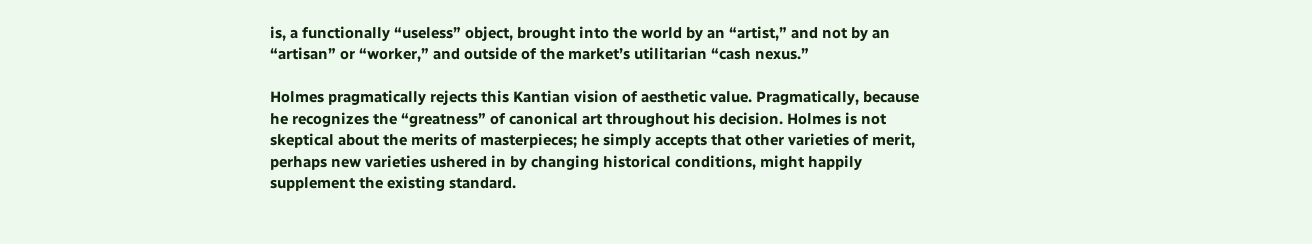is, a functionally “useless” object, brought into the world by an “artist,” and not by an “artisan” or “worker,” and outside of the market’s utilitarian “cash nexus.”

Holmes pragmatically rejects this Kantian vision of aesthetic value. Pragmatically, because he recognizes the “greatness” of canonical art throughout his decision. Holmes is not skeptical about the merits of masterpieces; he simply accepts that other varieties of merit, perhaps new varieties ushered in by changing historical conditions, might happily supplement the existing standard.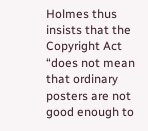Holmes thus insists that the Copyright Act “does not mean that ordinary posters are not good enough to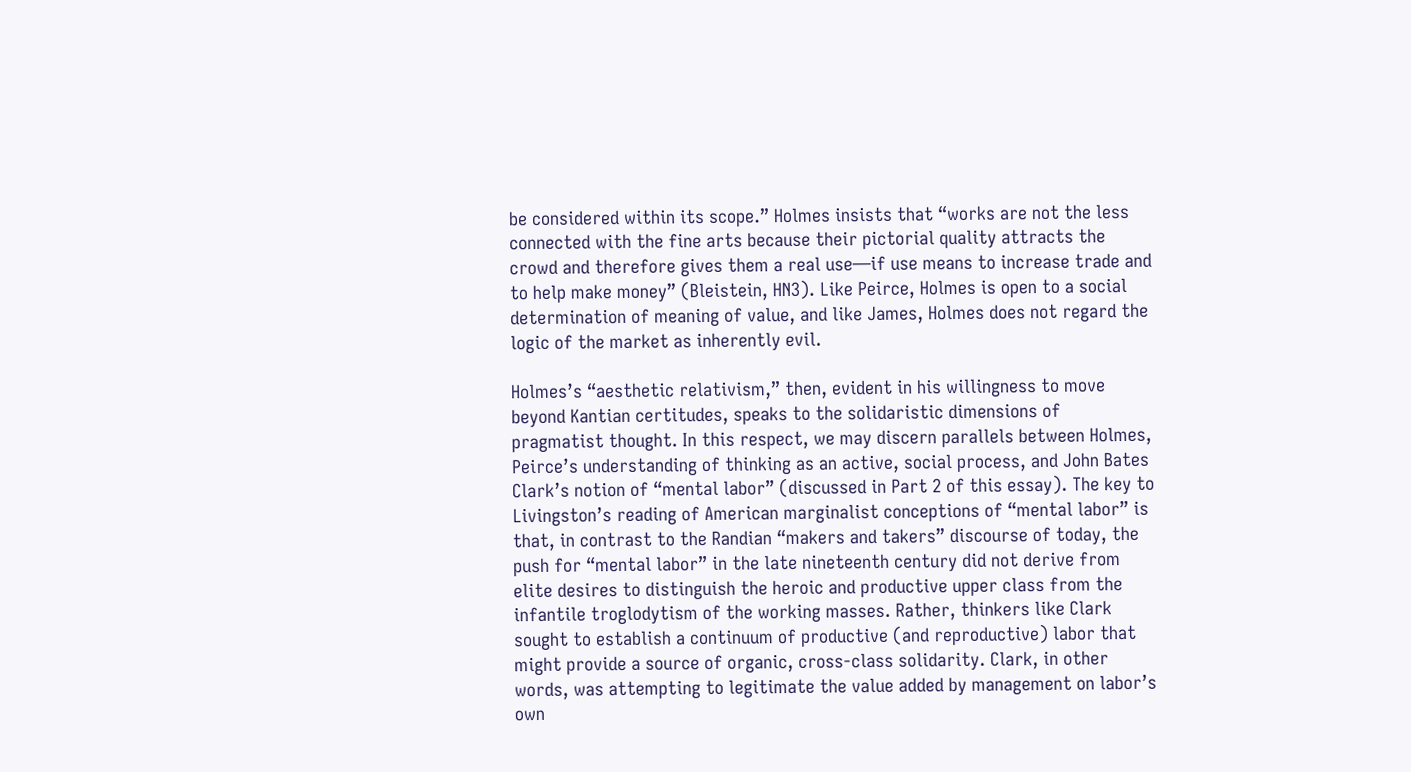be considered within its scope.” Holmes insists that “works are not the less connected with the fine arts because their pictorial quality attracts the crowd and therefore gives them a real use—if use means to increase trade and to help make money” (Bleistein, HN3). Like Peirce, Holmes is open to a social determination of meaning of value, and like James, Holmes does not regard the logic of the market as inherently evil.

Holmes’s “aesthetic relativism,” then, evident in his willingness to move beyond Kantian certitudes, speaks to the solidaristic dimensions of pragmatist thought. In this respect, we may discern parallels between Holmes, Peirce’s understanding of thinking as an active, social process, and John Bates Clark’s notion of “mental labor” (discussed in Part 2 of this essay). The key to Livingston’s reading of American marginalist conceptions of “mental labor” is that, in contrast to the Randian “makers and takers” discourse of today, the push for “mental labor” in the late nineteenth century did not derive from elite desires to distinguish the heroic and productive upper class from the infantile troglodytism of the working masses. Rather, thinkers like Clark sought to establish a continuum of productive (and reproductive) labor that might provide a source of organic, cross-class solidarity. Clark, in other words, was attempting to legitimate the value added by management on labor’s own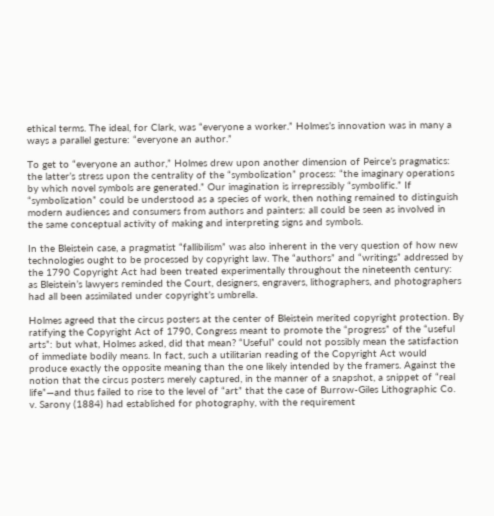ethical terms. The ideal, for Clark, was “everyone a worker.” Holmes’s innovation was in many a ways a parallel gesture: “everyone an author.”

To get to “everyone an author,” Holmes drew upon another dimension of Peirce’s pragmatics: the latter’s stress upon the centrality of the “symbolization” process: “the imaginary operations by which novel symbols are generated.” Our imagination is irrepressibly “symbolific.” If  “symbolization” could be understood as a species of work, then nothing remained to distinguish modern audiences and consumers from authors and painters: all could be seen as involved in the same conceptual activity of making and interpreting signs and symbols.

In the Bleistein case, a pragmatist “fallibilism” was also inherent in the very question of how new technologies ought to be processed by copyright law. The “authors” and “writings” addressed by the 1790 Copyright Act had been treated experimentally throughout the nineteenth century: as Bleistein’s lawyers reminded the Court, designers, engravers, lithographers, and photographers had all been assimilated under copyright’s umbrella.

Holmes agreed that the circus posters at the center of Bleistein merited copyright protection. By ratifying the Copyright Act of 1790, Congress meant to promote the “progress” of the “useful arts”: but what, Holmes asked, did that mean? “Useful” could not possibly mean the satisfaction of immediate bodily means. In fact, such a utilitarian reading of the Copyright Act would produce exactly the opposite meaning than the one likely intended by the framers. Against the notion that the circus posters merely captured, in the manner of a snapshot, a snippet of “real life”—and thus failed to rise to the level of “art” that the case of Burrow-Giles Lithographic Co. v. Sarony (1884) had established for photography, with the requirement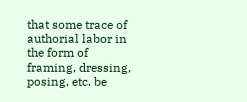that some trace of authorial labor in the form of framing, dressing, posing, etc. be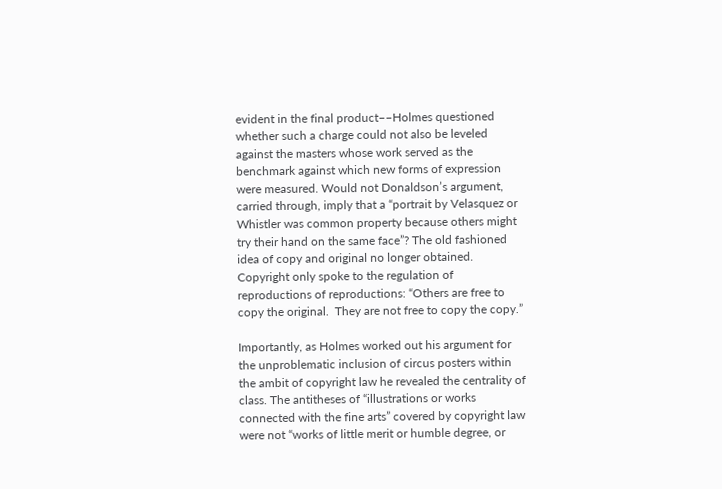evident in the final product––Holmes questioned whether such a charge could not also be leveled against the masters whose work served as the benchmark against which new forms of expression were measured. Would not Donaldson’s argument, carried through, imply that a “portrait by Velasquez or Whistler was common property because others might try their hand on the same face”? The old fashioned idea of copy and original no longer obtained. Copyright only spoke to the regulation of reproductions of reproductions: “Others are free to copy the original.  They are not free to copy the copy.”

Importantly, as Holmes worked out his argument for the unproblematic inclusion of circus posters within the ambit of copyright law he revealed the centrality of class. The antitheses of “illustrations or works connected with the fine arts” covered by copyright law were not “works of little merit or humble degree, or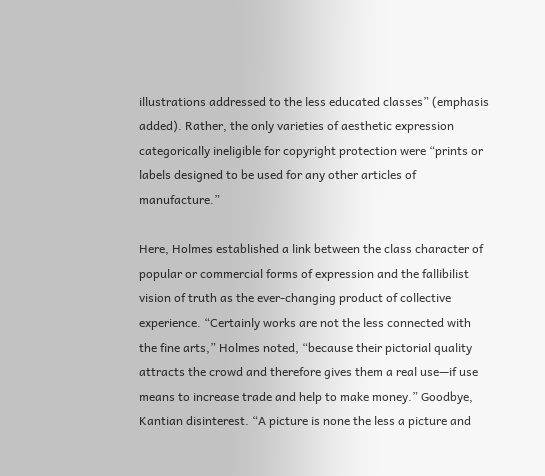illustrations addressed to the less educated classes” (emphasis added). Rather, the only varieties of aesthetic expression categorically ineligible for copyright protection were “prints or labels designed to be used for any other articles of manufacture.”

Here, Holmes established a link between the class character of popular or commercial forms of expression and the fallibilist vision of truth as the ever-changing product of collective experience. “Certainly works are not the less connected with the fine arts,” Holmes noted, “because their pictorial quality attracts the crowd and therefore gives them a real use—if use means to increase trade and help to make money.” Goodbye, Kantian disinterest. “A picture is none the less a picture and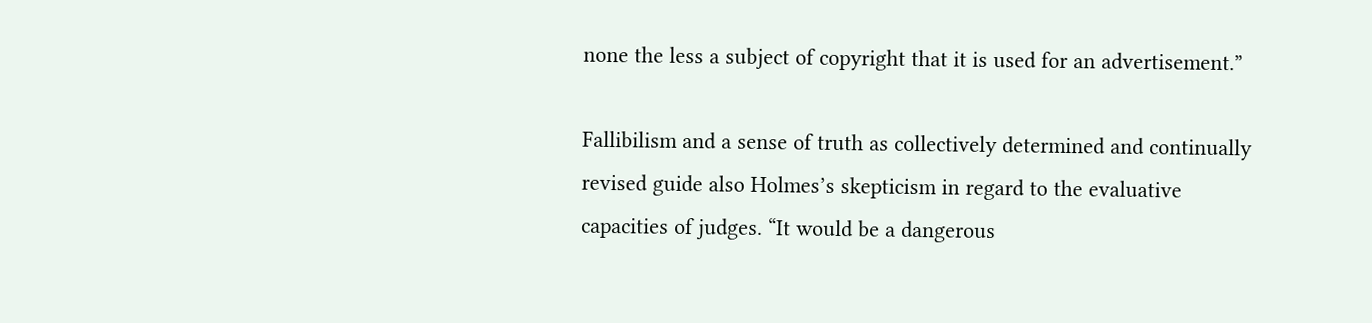none the less a subject of copyright that it is used for an advertisement.”

Fallibilism and a sense of truth as collectively determined and continually revised guide also Holmes’s skepticism in regard to the evaluative capacities of judges. “It would be a dangerous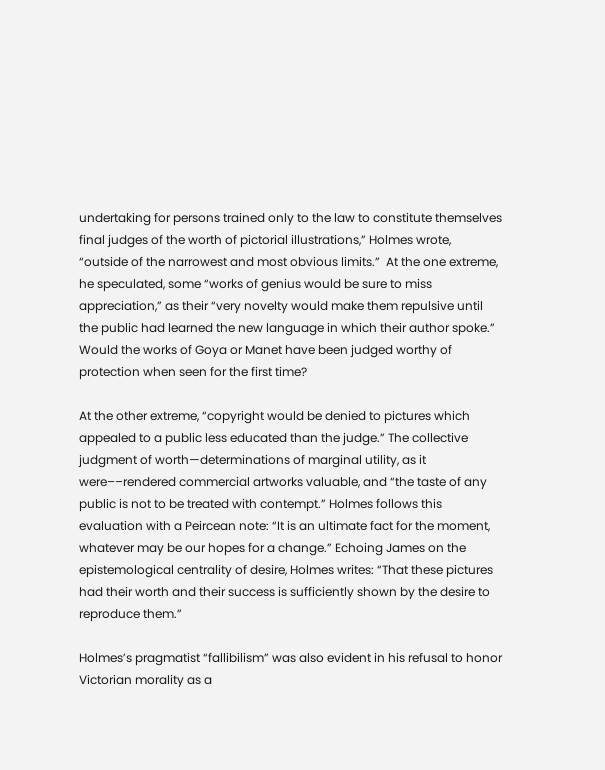undertaking for persons trained only to the law to constitute themselves final judges of the worth of pictorial illustrations,” Holmes wrote, “outside of the narrowest and most obvious limits.”  At the one extreme, he speculated, some “works of genius would be sure to miss appreciation,” as their “very novelty would make them repulsive until the public had learned the new language in which their author spoke.”  Would the works of Goya or Manet have been judged worthy of protection when seen for the first time?

At the other extreme, “copyright would be denied to pictures which appealed to a public less educated than the judge.” The collective judgment of worth—determinations of marginal utility, as it were––rendered commercial artworks valuable, and “the taste of any public is not to be treated with contempt.” Holmes follows this evaluation with a Peircean note: “It is an ultimate fact for the moment, whatever may be our hopes for a change.” Echoing James on the epistemological centrality of desire, Holmes writes: “That these pictures had their worth and their success is sufficiently shown by the desire to reproduce them.”

Holmes’s pragmatist “fallibilism” was also evident in his refusal to honor Victorian morality as a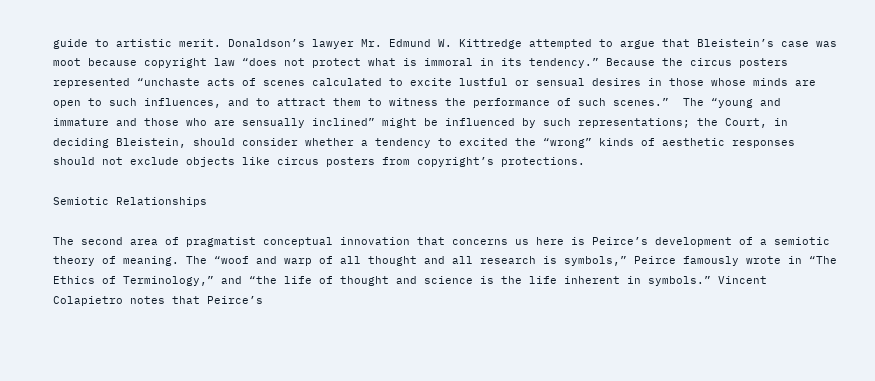guide to artistic merit. Donaldson’s lawyer Mr. Edmund W. Kittredge attempted to argue that Bleistein’s case was moot because copyright law “does not protect what is immoral in its tendency.” Because the circus posters represented “unchaste acts of scenes calculated to excite lustful or sensual desires in those whose minds are open to such influences, and to attract them to witness the performance of such scenes.”  The “young and immature and those who are sensually inclined” might be influenced by such representations; the Court, in deciding Bleistein, should consider whether a tendency to excited the “wrong” kinds of aesthetic responses should not exclude objects like circus posters from copyright’s protections.

Semiotic Relationships

The second area of pragmatist conceptual innovation that concerns us here is Peirce’s development of a semiotic theory of meaning. The “woof and warp of all thought and all research is symbols,” Peirce famously wrote in “The Ethics of Terminology,” and “the life of thought and science is the life inherent in symbols.” Vincent Colapietro notes that Peirce’s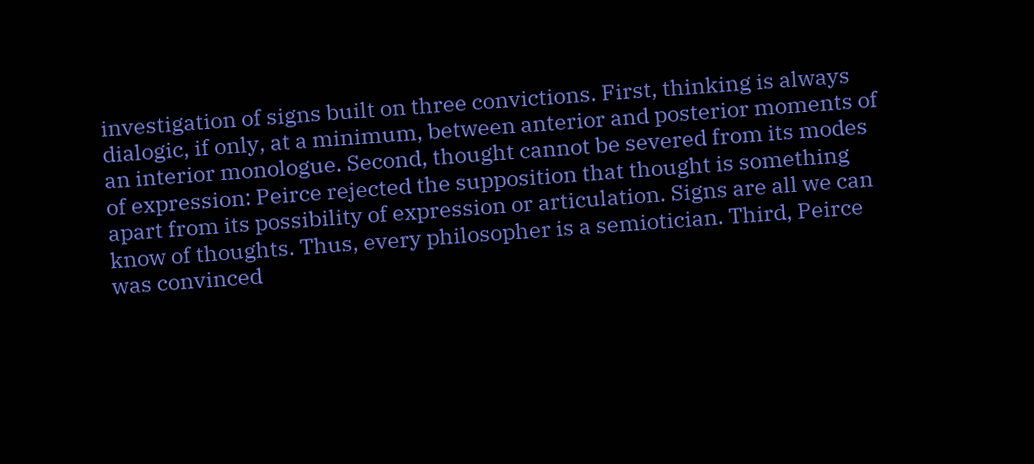investigation of signs built on three convictions. First, thinking is always dialogic, if only, at a minimum, between anterior and posterior moments of an interior monologue. Second, thought cannot be severed from its modes of expression: Peirce rejected the supposition that thought is something apart from its possibility of expression or articulation. Signs are all we can know of thoughts. Thus, every philosopher is a semiotician. Third, Peirce was convinced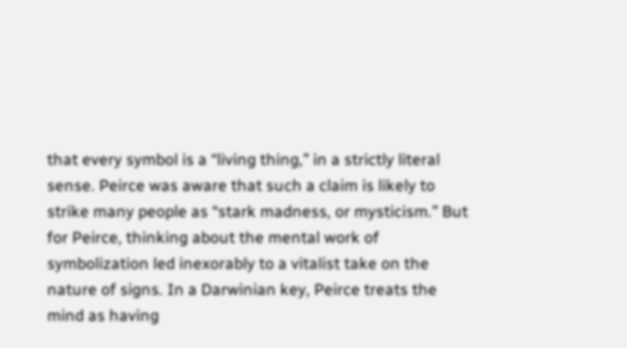that every symbol is a “living thing,” in a strictly literal sense. Peirce was aware that such a claim is likely to strike many people as “stark madness, or mysticism.” But for Peirce, thinking about the mental work of symbolization led inexorably to a vitalist take on the nature of signs. In a Darwinian key, Peirce treats the mind as having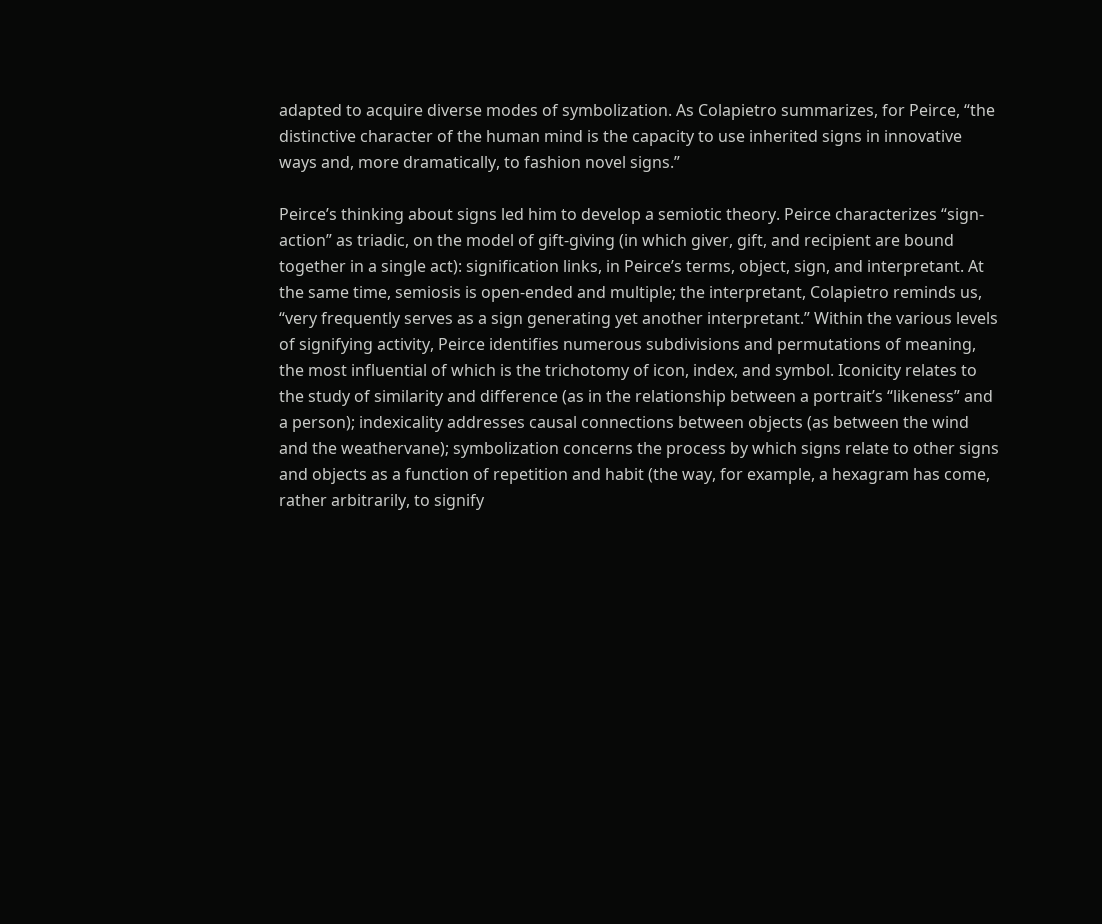adapted to acquire diverse modes of symbolization. As Colapietro summarizes, for Peirce, “the distinctive character of the human mind is the capacity to use inherited signs in innovative ways and, more dramatically, to fashion novel signs.”

Peirce’s thinking about signs led him to develop a semiotic theory. Peirce characterizes “sign-action” as triadic, on the model of gift-giving (in which giver, gift, and recipient are bound together in a single act): signification links, in Peirce’s terms, object, sign, and interpretant. At the same time, semiosis is open-ended and multiple; the interpretant, Colapietro reminds us, “very frequently serves as a sign generating yet another interpretant.” Within the various levels of signifying activity, Peirce identifies numerous subdivisions and permutations of meaning, the most influential of which is the trichotomy of icon, index, and symbol. Iconicity relates to the study of similarity and difference (as in the relationship between a portrait’s “likeness” and a person); indexicality addresses causal connections between objects (as between the wind and the weathervane); symbolization concerns the process by which signs relate to other signs and objects as a function of repetition and habit (the way, for example, a hexagram has come, rather arbitrarily, to signify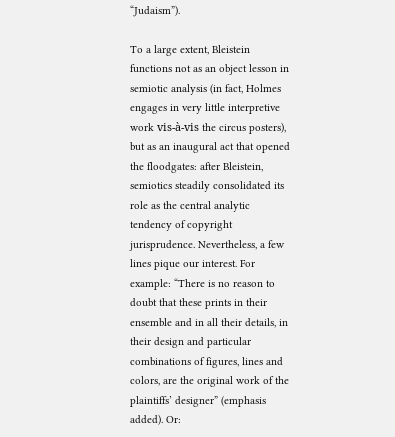“Judaism”).

To a large extent, Bleistein functions not as an object lesson in semiotic analysis (in fact, Holmes engages in very little interpretive work vis-à-vis the circus posters), but as an inaugural act that opened the floodgates: after Bleistein, semiotics steadily consolidated its role as the central analytic tendency of copyright jurisprudence. Nevertheless, a few lines pique our interest. For example: “There is no reason to doubt that these prints in their ensemble and in all their details, in their design and particular combinations of figures, lines and colors, are the original work of the plaintiffs’ designer” (emphasis added). Or: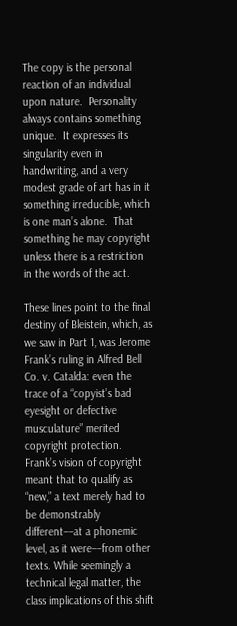The copy is the personal reaction of an individual upon nature.  Personality always contains something unique.  It expresses its singularity even in handwriting, and a very modest grade of art has in it something irreducible, which is one man’s alone.  That something he may copyright unless there is a restriction in the words of the act.

These lines point to the final destiny of Bleistein, which, as we saw in Part 1, was Jerome Frank’s ruling in Alfred Bell Co. v. Catalda: even the trace of a “copyist’s bad eyesight or defective musculature” merited copyright protection. Frank’s vision of copyright meant that to qualify as “new,” a text merely had to be demonstrably different––at a phonemic level, as it were––from other texts. While seemingly a technical legal matter, the class implications of this shift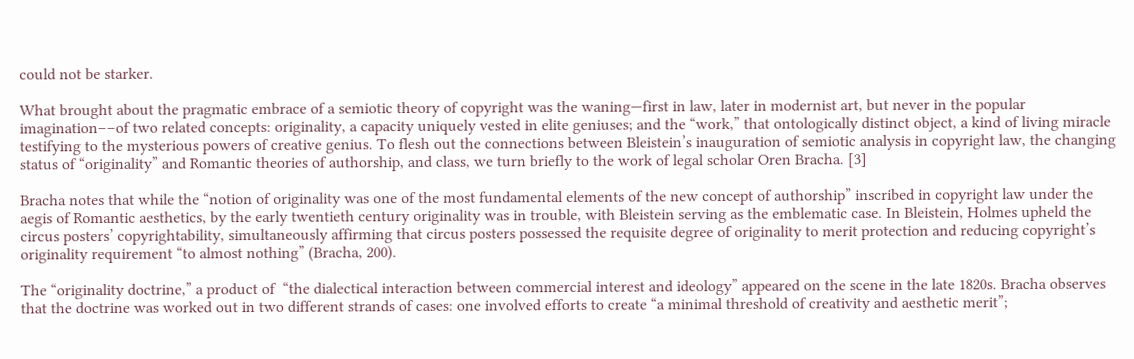could not be starker.

What brought about the pragmatic embrace of a semiotic theory of copyright was the waning—first in law, later in modernist art, but never in the popular imagination––of two related concepts: originality, a capacity uniquely vested in elite geniuses; and the “work,” that ontologically distinct object, a kind of living miracle testifying to the mysterious powers of creative genius. To flesh out the connections between Bleistein’s inauguration of semiotic analysis in copyright law, the changing status of “originality” and Romantic theories of authorship, and class, we turn briefly to the work of legal scholar Oren Bracha. [3]

Bracha notes that while the “notion of originality was one of the most fundamental elements of the new concept of authorship” inscribed in copyright law under the aegis of Romantic aesthetics, by the early twentieth century originality was in trouble, with Bleistein serving as the emblematic case. In Bleistein, Holmes upheld the circus posters’ copyrightability, simultaneously affirming that circus posters possessed the requisite degree of originality to merit protection and reducing copyright’s originality requirement “to almost nothing” (Bracha, 200).

The “originality doctrine,” a product of  “the dialectical interaction between commercial interest and ideology” appeared on the scene in the late 1820s. Bracha observes that the doctrine was worked out in two different strands of cases: one involved efforts to create “a minimal threshold of creativity and aesthetic merit”;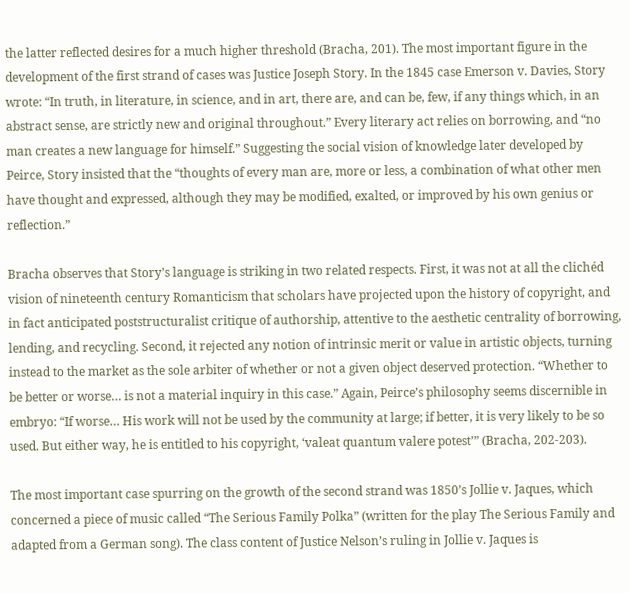the latter reflected desires for a much higher threshold (Bracha, 201). The most important figure in the development of the first strand of cases was Justice Joseph Story. In the 1845 case Emerson v. Davies, Story wrote: “In truth, in literature, in science, and in art, there are, and can be, few, if any things which, in an abstract sense, are strictly new and original throughout.” Every literary act relies on borrowing, and “no man creates a new language for himself.” Suggesting the social vision of knowledge later developed by Peirce, Story insisted that the “thoughts of every man are, more or less, a combination of what other men have thought and expressed, although they may be modified, exalted, or improved by his own genius or reflection.”

Bracha observes that Story’s language is striking in two related respects. First, it was not at all the clichéd vision of nineteenth century Romanticism that scholars have projected upon the history of copyright, and in fact anticipated poststructuralist critique of authorship, attentive to the aesthetic centrality of borrowing, lending, and recycling. Second, it rejected any notion of intrinsic merit or value in artistic objects, turning instead to the market as the sole arbiter of whether or not a given object deserved protection. “Whether to be better or worse… is not a material inquiry in this case.” Again, Peirce’s philosophy seems discernible in embryo: “If worse… His work will not be used by the community at large; if better, it is very likely to be so used. But either way, he is entitled to his copyright, ‘valeat quantum valere potest’” (Bracha, 202-203).

The most important case spurring on the growth of the second strand was 1850’s Jollie v. Jaques, which concerned a piece of music called “The Serious Family Polka” (written for the play The Serious Family and adapted from a German song). The class content of Justice Nelson’s ruling in Jollie v. Jaques is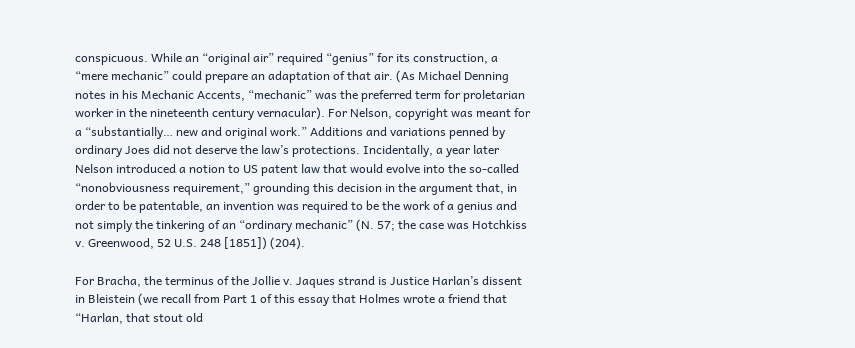conspicuous. While an “original air” required “genius” for its construction, a “mere mechanic” could prepare an adaptation of that air. (As Michael Denning notes in his Mechanic Accents, “mechanic” was the preferred term for proletarian worker in the nineteenth century vernacular). For Nelson, copyright was meant for a “substantially… new and original work.” Additions and variations penned by ordinary Joes did not deserve the law’s protections. Incidentally, a year later Nelson introduced a notion to US patent law that would evolve into the so-called “nonobviousness requirement,” grounding this decision in the argument that, in order to be patentable, an invention was required to be the work of a genius and not simply the tinkering of an “ordinary mechanic” (N. 57; the case was Hotchkiss v. Greenwood, 52 U.S. 248 [1851]) (204).

For Bracha, the terminus of the Jollie v. Jaques strand is Justice Harlan’s dissent in Bleistein (we recall from Part 1 of this essay that Holmes wrote a friend that “Harlan, that stout old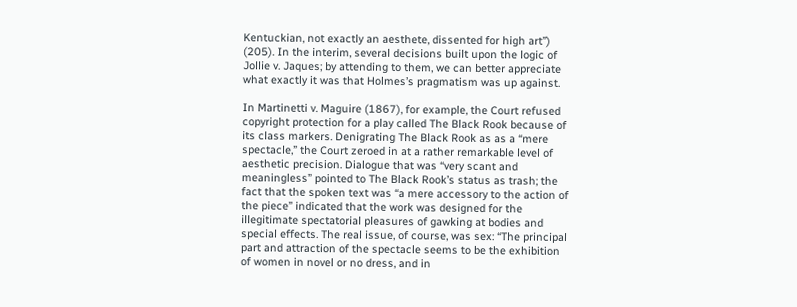Kentuckian, not exactly an aesthete, dissented for high art”) (205). In the interim, several decisions built upon the logic of Jollie v. Jaques; by attending to them, we can better appreciate what exactly it was that Holmes’s pragmatism was up against.

In Martinetti v. Maguire (1867), for example, the Court refused copyright protection for a play called The Black Rook because of its class markers. Denigrating The Black Rook as as a “mere spectacle,” the Court zeroed in at a rather remarkable level of aesthetic precision. Dialogue that was “very scant and meaningless” pointed to The Black Rook’s status as trash; the fact that the spoken text was “a mere accessory to the action of the piece” indicated that the work was designed for the illegitimate spectatorial pleasures of gawking at bodies and special effects. The real issue, of course, was sex: “The principal part and attraction of the spectacle seems to be the exhibition of women in novel or no dress, and in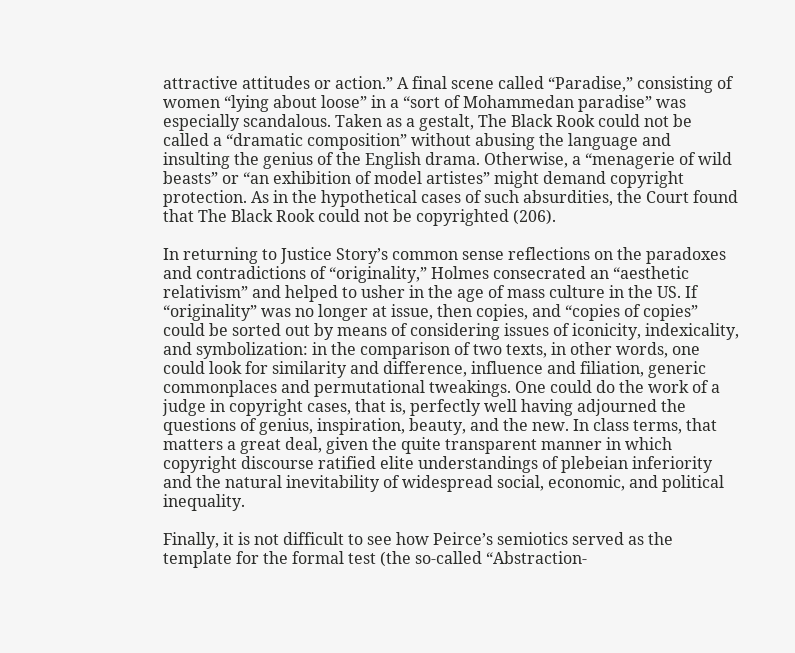attractive attitudes or action.” A final scene called “Paradise,” consisting of women “lying about loose” in a “sort of Mohammedan paradise” was especially scandalous. Taken as a gestalt, The Black Rook could not be called a “dramatic composition” without abusing the language and insulting the genius of the English drama. Otherwise, a “menagerie of wild beasts” or “an exhibition of model artistes” might demand copyright protection. As in the hypothetical cases of such absurdities, the Court found that The Black Rook could not be copyrighted (206).

In returning to Justice Story’s common sense reflections on the paradoxes and contradictions of “originality,” Holmes consecrated an “aesthetic relativism” and helped to usher in the age of mass culture in the US. If “originality” was no longer at issue, then copies, and “copies of copies” could be sorted out by means of considering issues of iconicity, indexicality, and symbolization: in the comparison of two texts, in other words, one could look for similarity and difference, influence and filiation, generic commonplaces and permutational tweakings. One could do the work of a judge in copyright cases, that is, perfectly well having adjourned the questions of genius, inspiration, beauty, and the new. In class terms, that matters a great deal, given the quite transparent manner in which copyright discourse ratified elite understandings of plebeian inferiority and the natural inevitability of widespread social, economic, and political inequality.

Finally, it is not difficult to see how Peirce’s semiotics served as the template for the formal test (the so-called “Abstraction-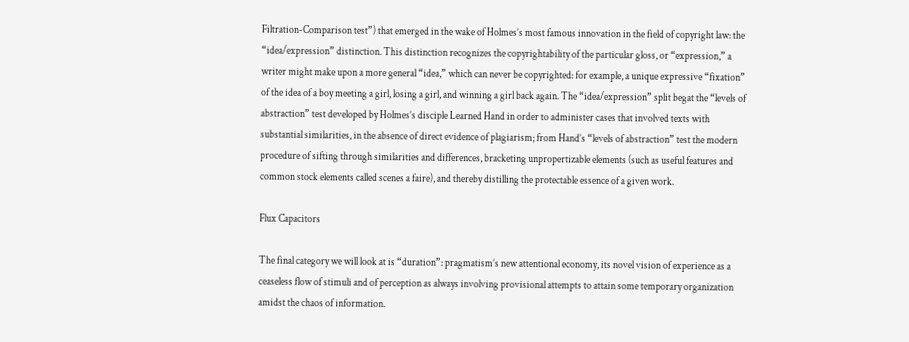Filtration-Comparison test”) that emerged in the wake of Holmes’s most famous innovation in the field of copyright law: the “idea/expression” distinction. This distinction recognizes the copyrightability of the particular gloss, or “expression,” a writer might make upon a more general “idea,” which can never be copyrighted: for example, a unique expressive “fixation” of the idea of a boy meeting a girl, losing a girl, and winning a girl back again. The “idea/expression” split begat the “levels of abstraction” test developed by Holmes’s disciple Learned Hand in order to administer cases that involved texts with substantial similarities, in the absence of direct evidence of plagiarism; from Hand’s “levels of abstraction” test the modern procedure of sifting through similarities and differences, bracketing unpropertizable elements (such as useful features and common stock elements called scenes a faire), and thereby distilling the protectable essence of a given work.

Flux Capacitors

The final category we will look at is “duration”: pragmatism’s new attentional economy, its novel vision of experience as a ceaseless flow of stimuli and of perception as always involving provisional attempts to attain some temporary organization amidst the chaos of information.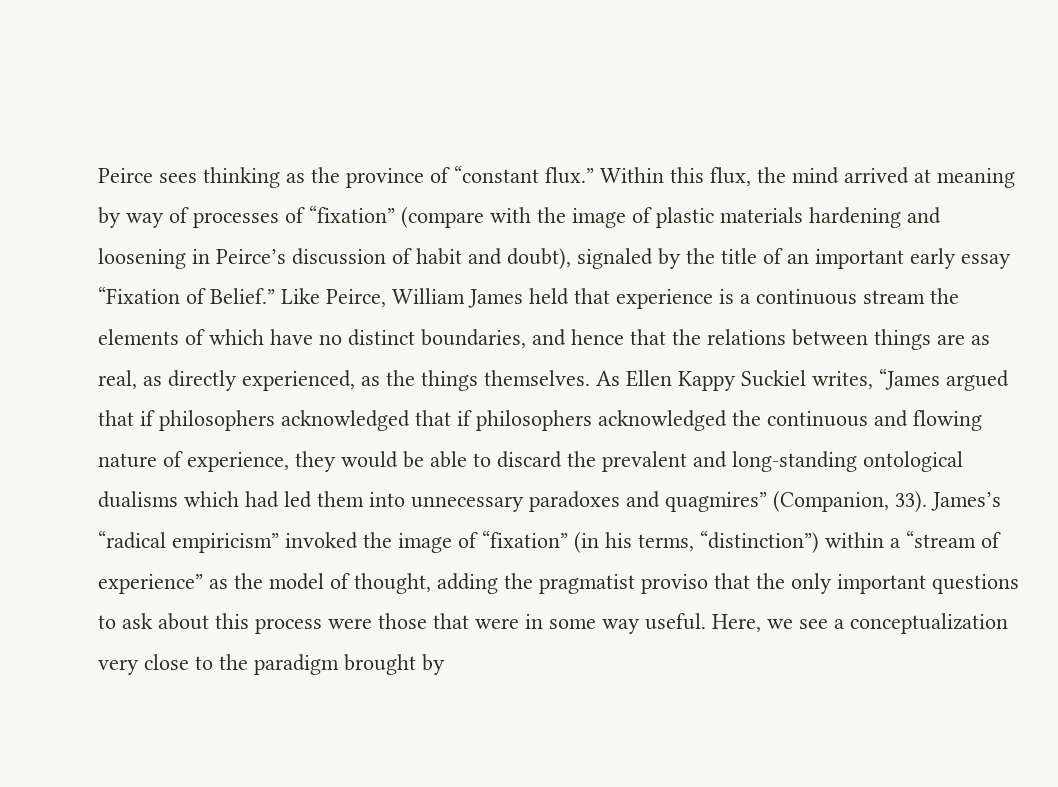Peirce sees thinking as the province of “constant flux.” Within this flux, the mind arrived at meaning by way of processes of “fixation” (compare with the image of plastic materials hardening and loosening in Peirce’s discussion of habit and doubt), signaled by the title of an important early essay “Fixation of Belief.” Like Peirce, William James held that experience is a continuous stream the elements of which have no distinct boundaries, and hence that the relations between things are as real, as directly experienced, as the things themselves. As Ellen Kappy Suckiel writes, “James argued that if philosophers acknowledged that if philosophers acknowledged the continuous and flowing nature of experience, they would be able to discard the prevalent and long-standing ontological dualisms which had led them into unnecessary paradoxes and quagmires” (Companion, 33). James’s “radical empiricism” invoked the image of “fixation” (in his terms, “distinction”) within a “stream of experience” as the model of thought, adding the pragmatist proviso that the only important questions to ask about this process were those that were in some way useful. Here, we see a conceptualization very close to the paradigm brought by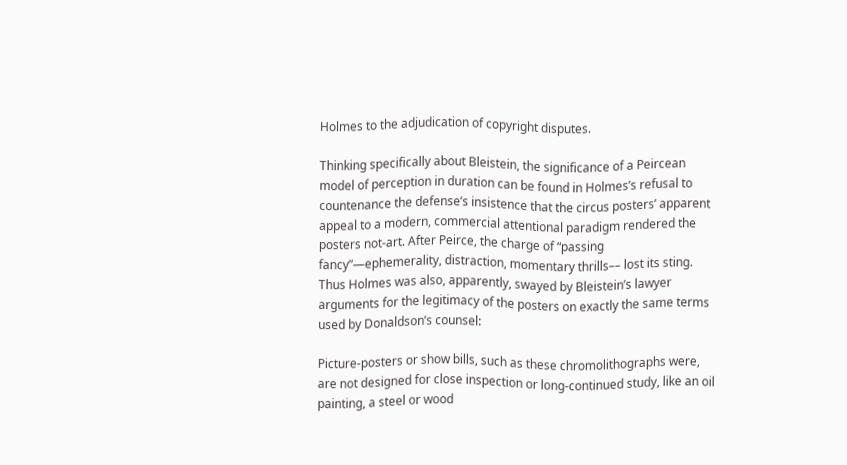Holmes to the adjudication of copyright disputes.

Thinking specifically about Bleistein, the significance of a Peircean model of perception in duration can be found in Holmes’s refusal to countenance the defense’s insistence that the circus posters’ apparent appeal to a modern, commercial attentional paradigm rendered the posters not-art. After Peirce, the charge of “passing fancy”—ephemerality, distraction, momentary thrills–– lost its sting. Thus Holmes was also, apparently, swayed by Bleistein’s lawyer arguments for the legitimacy of the posters on exactly the same terms used by Donaldson’s counsel:

Picture-posters or show bills, such as these chromolithographs were, are not designed for close inspection or long-continued study, like an oil painting, a steel or wood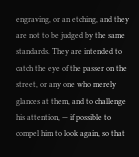engraving, or an etching, and they are not to be judged by the same standards. They are intended to catch the eye of the passer on the street, or any one who merely glances at them, and to challenge his attention, — if possible to compel him to look again, so that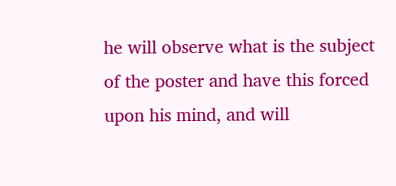he will observe what is the subject of the poster and have this forced upon his mind, and will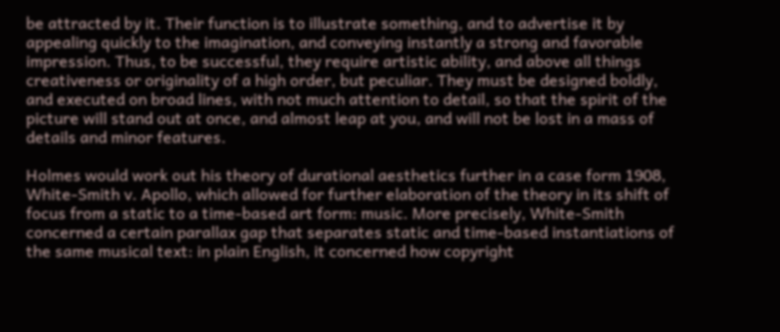be attracted by it. Their function is to illustrate something, and to advertise it by appealing quickly to the imagination, and conveying instantly a strong and favorable impression. Thus, to be successful, they require artistic ability, and above all things creativeness or originality of a high order, but peculiar. They must be designed boldly, and executed on broad lines, with not much attention to detail, so that the spirit of the picture will stand out at once, and almost leap at you, and will not be lost in a mass of details and minor features.

Holmes would work out his theory of durational aesthetics further in a case form 1908, White-Smith v. Apollo, which allowed for further elaboration of the theory in its shift of focus from a static to a time-based art form: music. More precisely, White-Smith concerned a certain parallax gap that separates static and time-based instantiations of the same musical text: in plain English, it concerned how copyright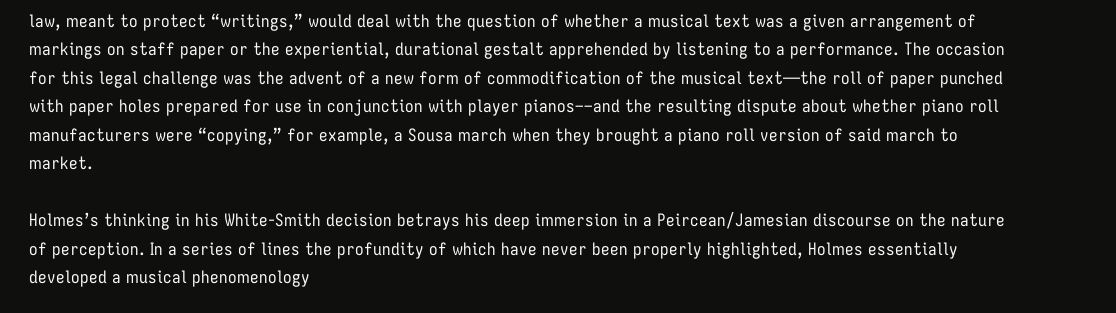law, meant to protect “writings,” would deal with the question of whether a musical text was a given arrangement of markings on staff paper or the experiential, durational gestalt apprehended by listening to a performance. The occasion for this legal challenge was the advent of a new form of commodification of the musical text—the roll of paper punched with paper holes prepared for use in conjunction with player pianos––and the resulting dispute about whether piano roll manufacturers were “copying,” for example, a Sousa march when they brought a piano roll version of said march to market.

Holmes’s thinking in his White-Smith decision betrays his deep immersion in a Peircean/Jamesian discourse on the nature of perception. In a series of lines the profundity of which have never been properly highlighted, Holmes essentially developed a musical phenomenology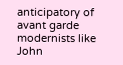anticipatory of avant garde modernists like John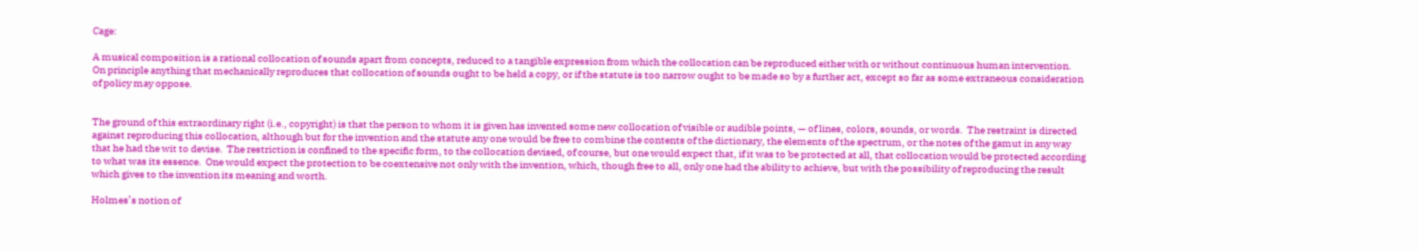Cage:

A musical composition is a rational collocation of sounds apart from concepts, reduced to a tangible expression from which the collocation can be reproduced either with or without continuous human intervention.  On principle anything that mechanically reproduces that collocation of sounds ought to be held a copy, or if the statute is too narrow ought to be made so by a further act, except so far as some extraneous consideration of policy may oppose.


The ground of this extraordinary right (i.e., copyright) is that the person to whom it is given has invented some new collocation of visible or audible points, — of lines, colors, sounds, or words.  The restraint is directed against reproducing this collocation, although but for the invention and the statute any one would be free to combine the contents of the dictionary, the elements of the spectrum, or the notes of the gamut in any way that he had the wit to devise.  The restriction is confined to the specific form, to the collocation devised, of course, but one would expect that, if it was to be protected at all, that collocation would be protected according to what was its essence.  One would expect the protection to be coextensive not only with the invention, which, though free to all, only one had the ability to achieve, but with the possibility of reproducing the result which gives to the invention its meaning and worth.

Holmes’s notion of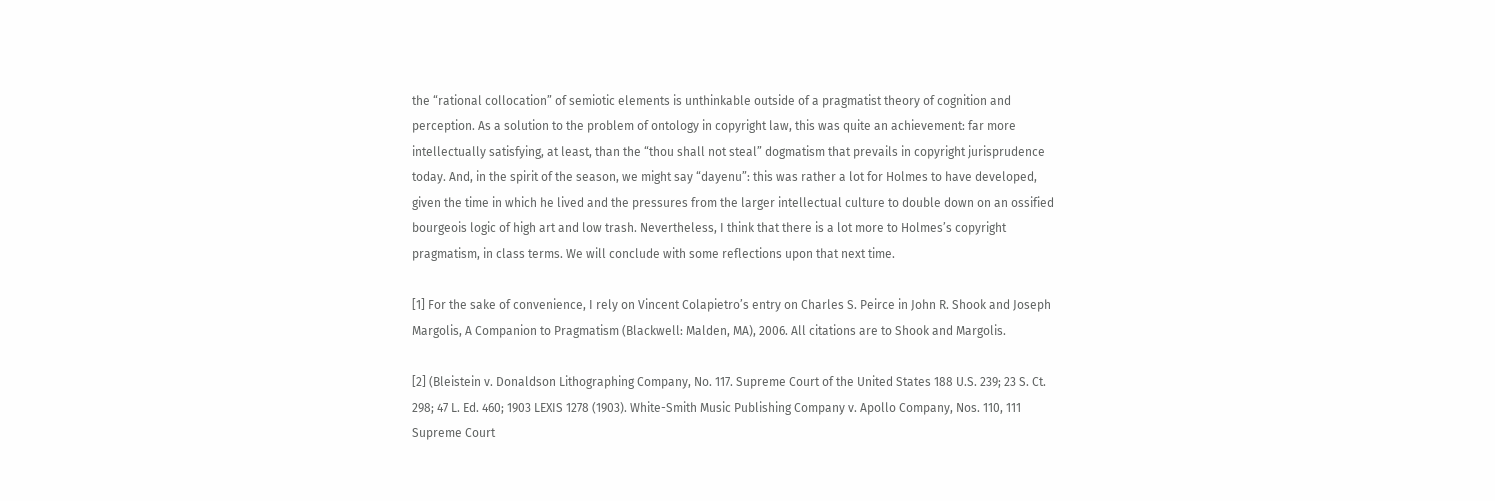the “rational collocation” of semiotic elements is unthinkable outside of a pragmatist theory of cognition and perception. As a solution to the problem of ontology in copyright law, this was quite an achievement: far more intellectually satisfying, at least, than the “thou shall not steal” dogmatism that prevails in copyright jurisprudence today. And, in the spirit of the season, we might say “dayenu”: this was rather a lot for Holmes to have developed, given the time in which he lived and the pressures from the larger intellectual culture to double down on an ossified bourgeois logic of high art and low trash. Nevertheless, I think that there is a lot more to Holmes’s copyright pragmatism, in class terms. We will conclude with some reflections upon that next time.

[1] For the sake of convenience, I rely on Vincent Colapietro’s entry on Charles S. Peirce in John R. Shook and Joseph Margolis, A Companion to Pragmatism (Blackwell: Malden, MA), 2006. All citations are to Shook and Margolis.

[2] (Bleistein v. Donaldson Lithographing Company, No. 117. Supreme Court of the United States 188 U.S. 239; 23 S. Ct. 298; 47 L. Ed. 460; 1903 LEXIS 1278 (1903). White-Smith Music Publishing Company v. Apollo Company, Nos. 110, 111 Supreme Court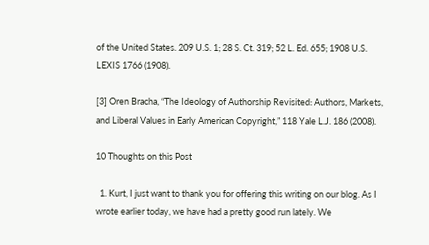of the United States. 209 U.S. 1; 28 S. Ct. 319; 52 L. Ed. 655; 1908 U.S. LEXIS 1766 (1908).

[3] Oren Bracha, “The Ideology of Authorship Revisited: Authors, Markets, and Liberal Values in Early American Copyright,” 118 Yale L.J. 186 (2008).

10 Thoughts on this Post

  1. Kurt, I just want to thank you for offering this writing on our blog. As I wrote earlier today, we have had a pretty good run lately. We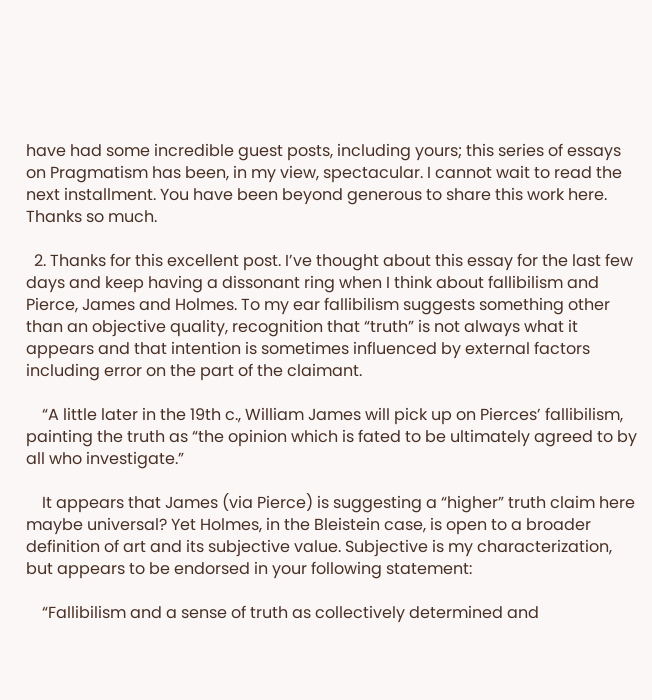have had some incredible guest posts, including yours; this series of essays on Pragmatism has been, in my view, spectacular. I cannot wait to read the next installment. You have been beyond generous to share this work here. Thanks so much.

  2. Thanks for this excellent post. I’ve thought about this essay for the last few days and keep having a dissonant ring when I think about fallibilism and Pierce, James and Holmes. To my ear fallibilism suggests something other than an objective quality, recognition that “truth” is not always what it appears and that intention is sometimes influenced by external factors including error on the part of the claimant.

    “A little later in the 19th c., William James will pick up on Pierces’ fallibilism, painting the truth as “the opinion which is fated to be ultimately agreed to by all who investigate.”

    It appears that James (via Pierce) is suggesting a “higher” truth claim here maybe universal? Yet Holmes, in the Bleistein case, is open to a broader definition of art and its subjective value. Subjective is my characterization, but appears to be endorsed in your following statement:

    “Fallibilism and a sense of truth as collectively determined and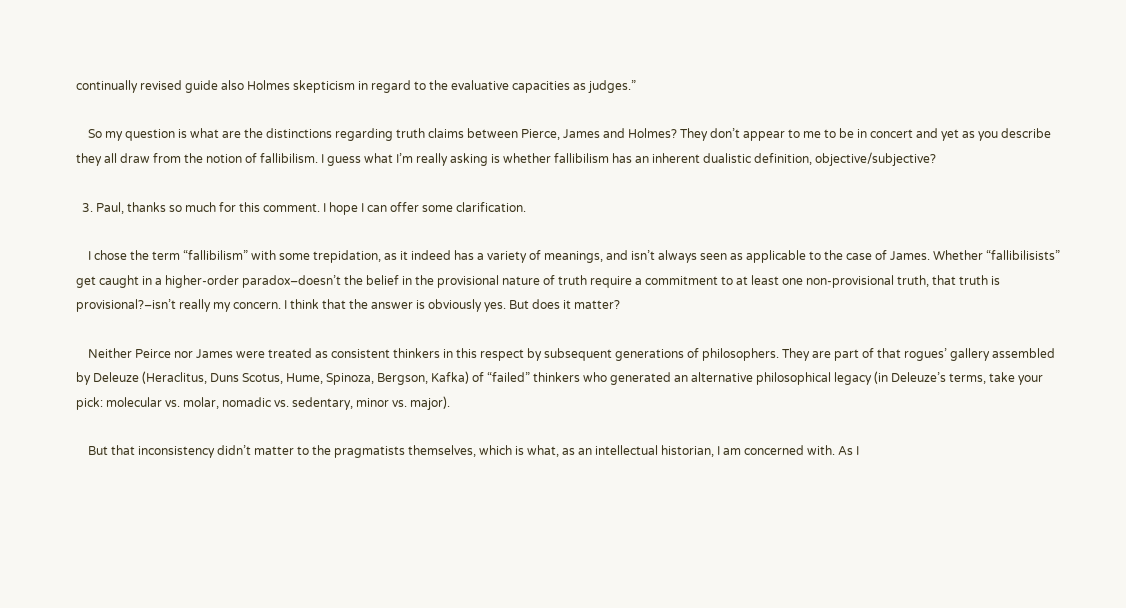continually revised guide also Holmes skepticism in regard to the evaluative capacities as judges.”

    So my question is what are the distinctions regarding truth claims between Pierce, James and Holmes? They don’t appear to me to be in concert and yet as you describe they all draw from the notion of fallibilism. I guess what I’m really asking is whether fallibilism has an inherent dualistic definition, objective/subjective?

  3. Paul, thanks so much for this comment. I hope I can offer some clarification.

    I chose the term “fallibilism” with some trepidation, as it indeed has a variety of meanings, and isn’t always seen as applicable to the case of James. Whether “fallibilisists” get caught in a higher-order paradox–doesn’t the belief in the provisional nature of truth require a commitment to at least one non-provisional truth, that truth is provisional?–isn’t really my concern. I think that the answer is obviously yes. But does it matter?

    Neither Peirce nor James were treated as consistent thinkers in this respect by subsequent generations of philosophers. They are part of that rogues’ gallery assembled by Deleuze (Heraclitus, Duns Scotus, Hume, Spinoza, Bergson, Kafka) of “failed” thinkers who generated an alternative philosophical legacy (in Deleuze’s terms, take your pick: molecular vs. molar, nomadic vs. sedentary, minor vs. major).

    But that inconsistency didn’t matter to the pragmatists themselves, which is what, as an intellectual historian, I am concerned with. As I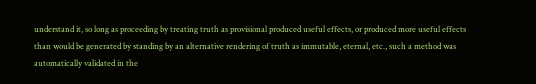understand it, so long as proceeding by treating truth as provisional produced useful effects, or produced more useful effects than would be generated by standing by an alternative rendering of truth as immutable, eternal, etc., such a method was automatically validated in the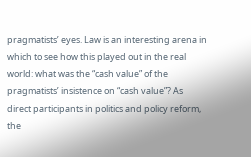pragmatists’ eyes. Law is an interesting arena in which to see how this played out in the real world: what was the “cash value” of the pragmatists’ insistence on “cash value”? As direct participants in politics and policy reform, the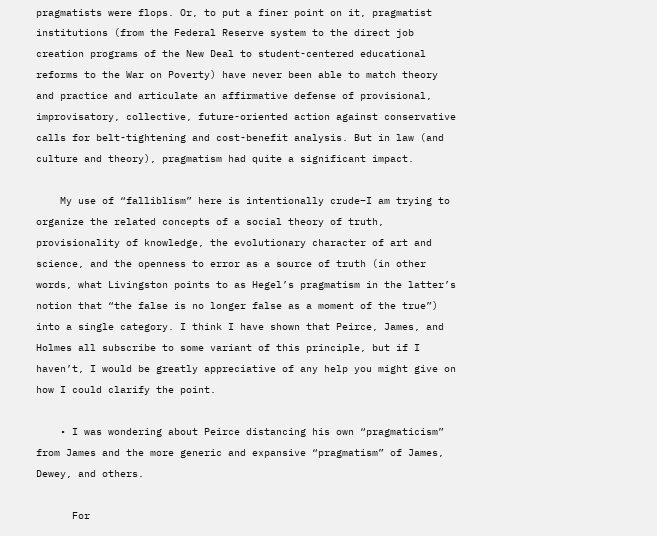pragmatists were flops. Or, to put a finer point on it, pragmatist institutions (from the Federal Reserve system to the direct job creation programs of the New Deal to student-centered educational reforms to the War on Poverty) have never been able to match theory and practice and articulate an affirmative defense of provisional, improvisatory, collective, future-oriented action against conservative calls for belt-tightening and cost-benefit analysis. But in law (and culture and theory), pragmatism had quite a significant impact.

    My use of “falliblism” here is intentionally crude–I am trying to organize the related concepts of a social theory of truth, provisionality of knowledge, the evolutionary character of art and science, and the openness to error as a source of truth (in other words, what Livingston points to as Hegel’s pragmatism in the latter’s notion that “the false is no longer false as a moment of the true”) into a single category. I think I have shown that Peirce, James, and Holmes all subscribe to some variant of this principle, but if I haven’t, I would be greatly appreciative of any help you might give on how I could clarify the point.

    • I was wondering about Peirce distancing his own “pragmaticism” from James and the more generic and expansive “pragmatism” of James, Dewey, and others.

      For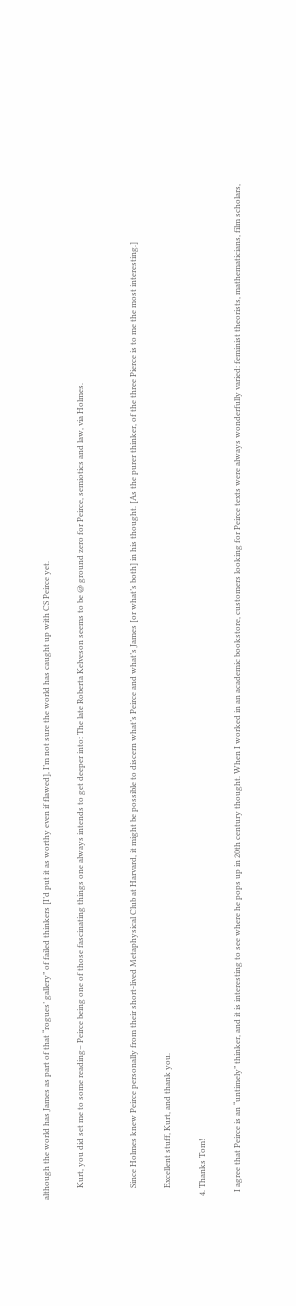although the world has James as part of that “rogues’ gallery” of failed thinkers [I’d put it as worthy even if flawed], I’m not sure the world has caught up with CS Peirce yet.

      Kurt, you did set me to some reading– Peirce being one of those fascinating things one always intends to get deeper into: The late Roberta Kelveson seems to be @ ground zero for Peirce, semiotics and law, via Holmes.


      Since Holmes knew Peirce personally from their short-lived Metaphysical Club at Harvard, it might be possible to discern what’s Peirce and what’s James [or what’s both] in his thought. [As the purer thinker, of the three Pierce is to me the most interesting.]

      Excellent stuff, Kurt, and thank you.

  4. Thanks Tom!

    I agree that Peirce is an “untimely” thinker, and it is interesting to see where he pops up in 20th century thought. When I worked in an academic bookstore, customers looking for Peirce texts were always wonderfully varied: feminist theorists, mathematicians, film scholars,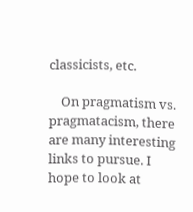classicists, etc.

    On pragmatism vs. pragmatacism, there are many interesting links to pursue. I hope to look at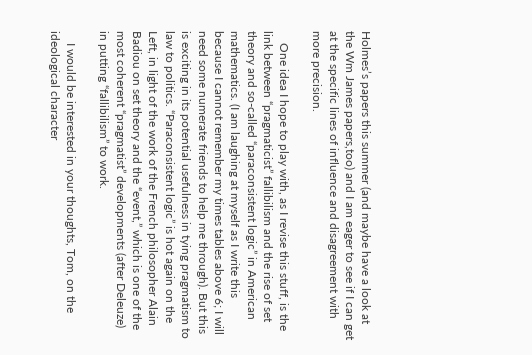Holmes’s papers this summer (and maybe have a look at the Wm James papers,too) and I am eager to see if I can get at the specific lines of influence and disagreement with more precision.

    One idea I hope to play with, as I revise this stuff, is the link between “pragmaticist” fallibilism and the rise of set theory and so-called “paraconsistent logic” in American mathematics. (I am laughing at myself as I write this because I cannot remember my times tables above 6; I will need some numerate friends to help me through). But this is exciting in its potential usefulness in tying pragmatism to law to politics. “Paraconsistent logic” is hot again on the Left, in light of the work of the French philosopher Alain Badiou on set theory and the “event,” which is one of the most coherent “pragmatist” developments (after Deleuze) in putting “fallibilism” to work.

    I would be interested in your thoughts, Tom, on the ideological character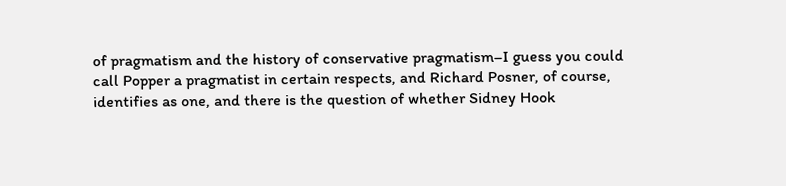of pragmatism and the history of conservative pragmatism–I guess you could call Popper a pragmatist in certain respects, and Richard Posner, of course, identifies as one, and there is the question of whether Sidney Hook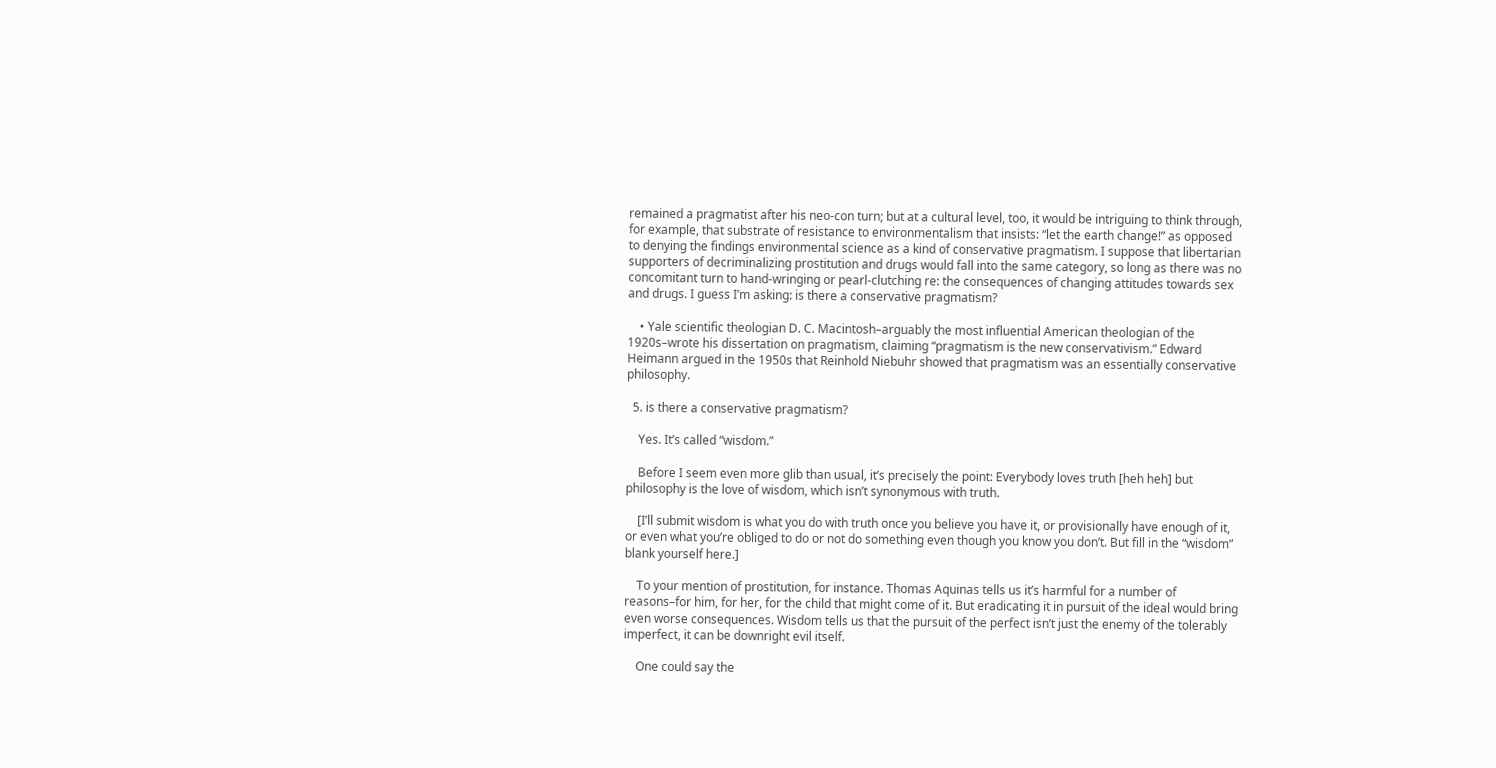remained a pragmatist after his neo-con turn; but at a cultural level, too, it would be intriguing to think through, for example, that substrate of resistance to environmentalism that insists: “let the earth change!” as opposed to denying the findings environmental science as a kind of conservative pragmatism. I suppose that libertarian supporters of decriminalizing prostitution and drugs would fall into the same category, so long as there was no concomitant turn to hand-wringing or pearl-clutching re: the consequences of changing attitudes towards sex and drugs. I guess I’m asking: is there a conservative pragmatism?

    • Yale scientific theologian D. C. Macintosh–arguably the most influential American theologian of the 1920s–wrote his dissertation on pragmatism, claiming “pragmatism is the new conservativism.” Edward Heimann argued in the 1950s that Reinhold Niebuhr showed that pragmatism was an essentially conservative philosophy.

  5. is there a conservative pragmatism?

    Yes. It’s called “wisdom.”

    Before I seem even more glib than usual, it’s precisely the point: Everybody loves truth [heh heh] but philosophy is the love of wisdom, which isn’t synonymous with truth.

    [I’ll submit wisdom is what you do with truth once you believe you have it, or provisionally have enough of it, or even what you’re obliged to do or not do something even though you know you don’t. But fill in the “wisdom” blank yourself here.]

    To your mention of prostitution, for instance. Thomas Aquinas tells us it’s harmful for a number of reasons–for him, for her, for the child that might come of it. But eradicating it in pursuit of the ideal would bring even worse consequences. Wisdom tells us that the pursuit of the perfect isn’t just the enemy of the tolerably imperfect, it can be downright evil itself.

    One could say the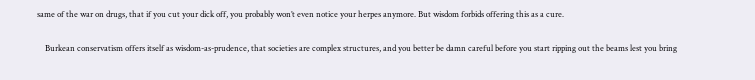same of the war on drugs, that if you cut your dick off, you probably won’t even notice your herpes anymore. But wisdom forbids offering this as a cure.

    Burkean conservatism offers itself as wisdom-as-prudence, that societies are complex structures, and you better be damn careful before you start ripping out the beams lest you bring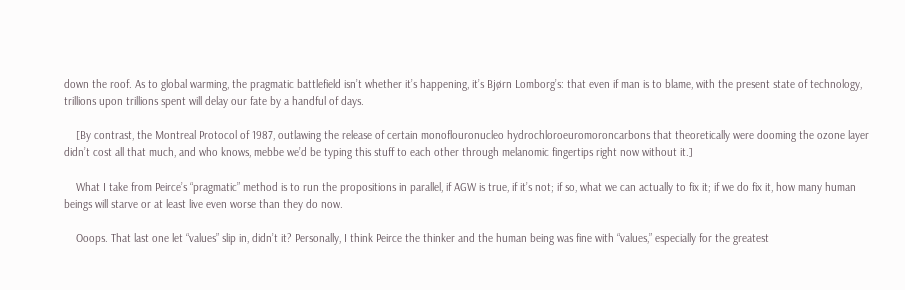down the roof. As to global warming, the pragmatic battlefield isn’t whether it’s happening, it’s Bjørn Lomborg’s: that even if man is to blame, with the present state of technology, trillions upon trillions spent will delay our fate by a handful of days.

    [By contrast, the Montreal Protocol of 1987, outlawing the release of certain monoflouronucleo hydrochloroeuromoroncarbons that theoretically were dooming the ozone layer didn’t cost all that much, and who knows, mebbe we’d be typing this stuff to each other through melanomic fingertips right now without it.]

    What I take from Peirce’s “pragmatic” method is to run the propositions in parallel, if AGW is true, if it’s not; if so, what we can actually to fix it; if we do fix it, how many human beings will starve or at least live even worse than they do now.

    Ooops. That last one let “values” slip in, didn’t it? Personally, I think Peirce the thinker and the human being was fine with “values,” especially for the greatest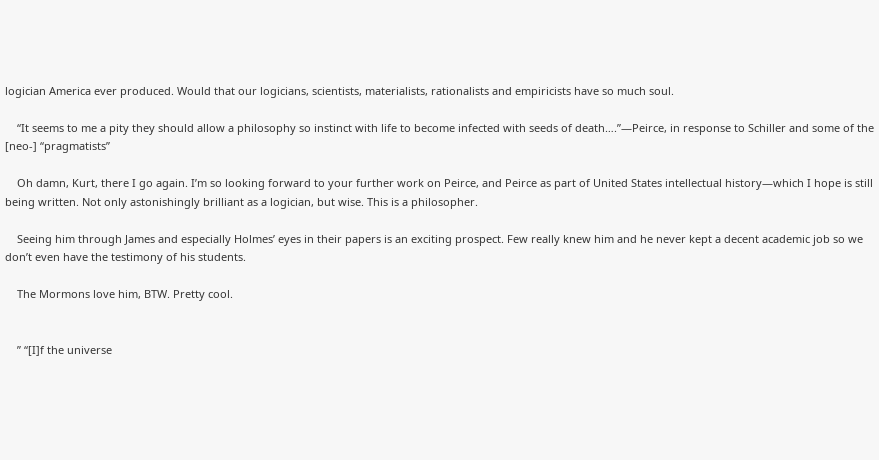logician America ever produced. Would that our logicians, scientists, materialists, rationalists and empiricists have so much soul.

    “It seems to me a pity they should allow a philosophy so instinct with life to become infected with seeds of death….”—Peirce, in response to Schiller and some of the [neo-] “pragmatists”

    Oh damn, Kurt, there I go again. I’m so looking forward to your further work on Peirce, and Peirce as part of United States intellectual history—which I hope is still being written. Not only astonishingly brilliant as a logician, but wise. This is a philosopher.

    Seeing him through James and especially Holmes’ eyes in their papers is an exciting prospect. Few really knew him and he never kept a decent academic job so we don’t even have the testimony of his students.

    The Mormons love him, BTW. Pretty cool.


    ” “[I]f the universe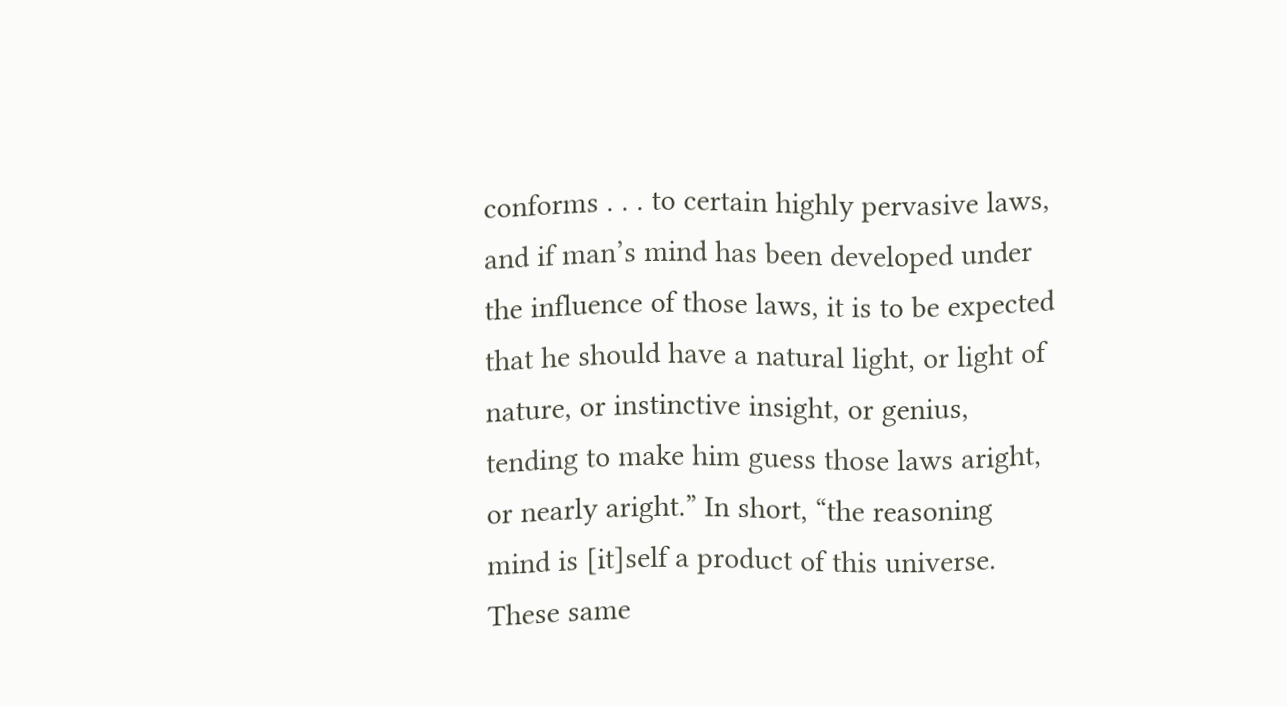conforms . . . to certain highly pervasive laws, and if man’s mind has been developed under the influence of those laws, it is to be expected that he should have a natural light, or light of nature, or instinctive insight, or genius, tending to make him guess those laws aright, or nearly aright.” In short, “the reasoning mind is [it]self a product of this universe. These same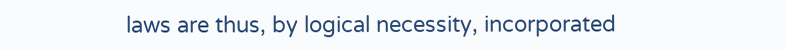laws are thus, by logical necessity, incorporated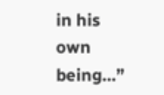in his own being…”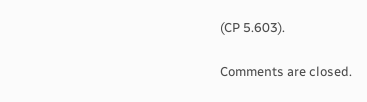(CP 5.603).

Comments are closed.